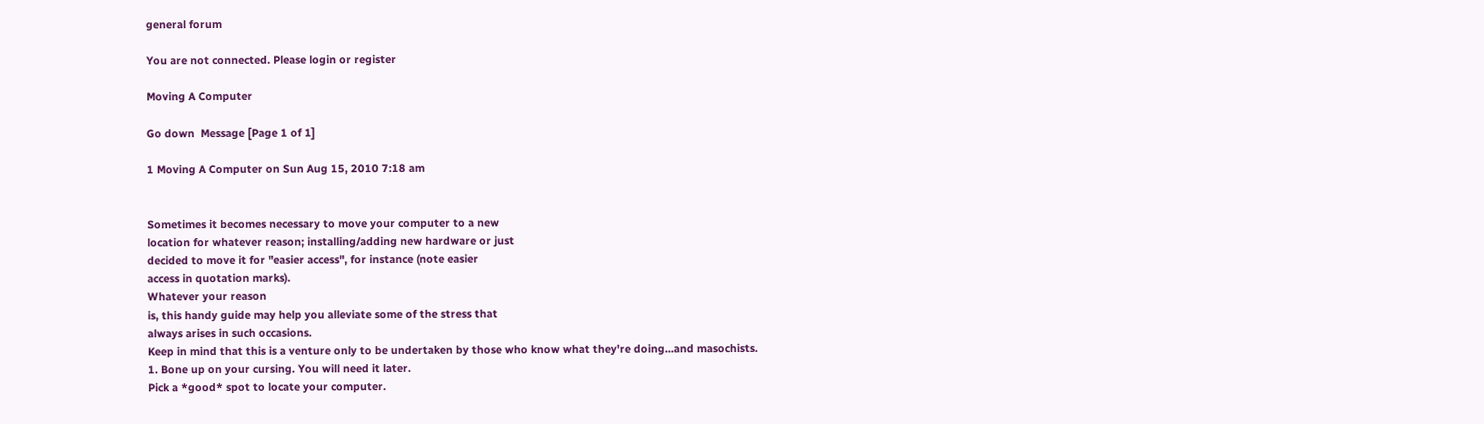general forum

You are not connected. Please login or register

Moving A Computer

Go down  Message [Page 1 of 1]

1 Moving A Computer on Sun Aug 15, 2010 7:18 am


Sometimes it becomes necessary to move your computer to a new
location for whatever reason; installing/adding new hardware or just
decided to move it for "easier access", for instance (note easier
access in quotation marks).
Whatever your reason
is, this handy guide may help you alleviate some of the stress that
always arises in such occasions.
Keep in mind that this is a venture only to be undertaken by those who know what they're doing...and masochists.
1. Bone up on your cursing. You will need it later.
Pick a *good* spot to locate your computer.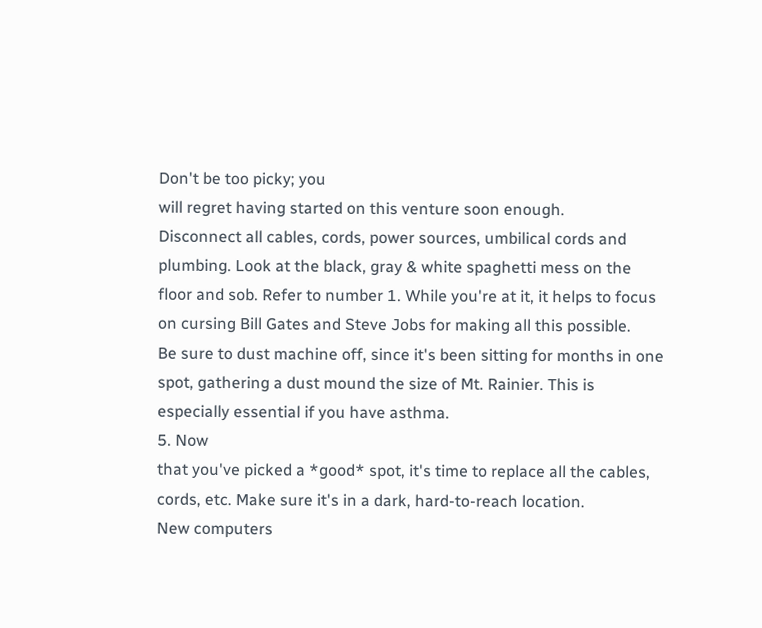Don't be too picky; you
will regret having started on this venture soon enough.
Disconnect all cables, cords, power sources, umbilical cords and
plumbing. Look at the black, gray & white spaghetti mess on the
floor and sob. Refer to number 1. While you're at it, it helps to focus
on cursing Bill Gates and Steve Jobs for making all this possible.
Be sure to dust machine off, since it's been sitting for months in one
spot, gathering a dust mound the size of Mt. Rainier. This is
especially essential if you have asthma.
5. Now
that you've picked a *good* spot, it's time to replace all the cables,
cords, etc. Make sure it's in a dark, hard-to-reach location.
New computers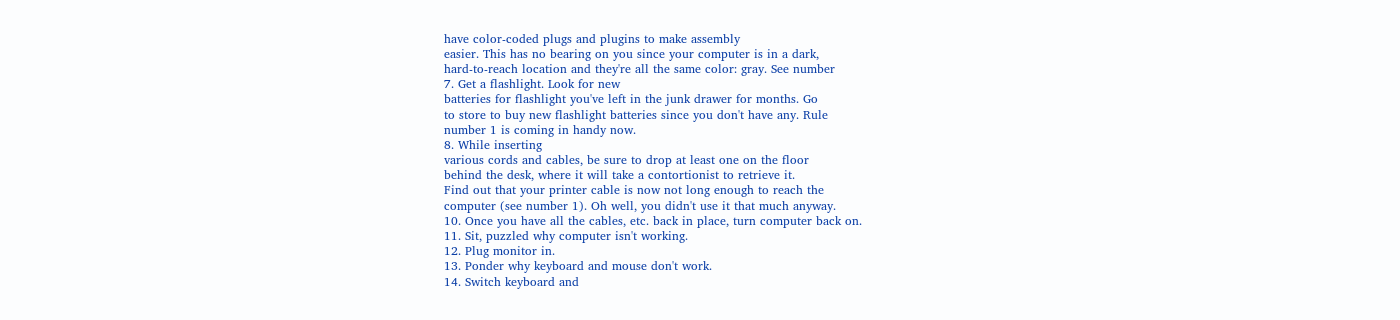have color-coded plugs and plugins to make assembly
easier. This has no bearing on you since your computer is in a dark,
hard-to-reach location and they're all the same color: gray. See number
7. Get a flashlight. Look for new
batteries for flashlight you've left in the junk drawer for months. Go
to store to buy new flashlight batteries since you don't have any. Rule
number 1 is coming in handy now.
8. While inserting
various cords and cables, be sure to drop at least one on the floor
behind the desk, where it will take a contortionist to retrieve it.
Find out that your printer cable is now not long enough to reach the
computer (see number 1). Oh well, you didn't use it that much anyway.
10. Once you have all the cables, etc. back in place, turn computer back on.
11. Sit, puzzled why computer isn't working.
12. Plug monitor in.
13. Ponder why keyboard and mouse don't work.
14. Switch keyboard and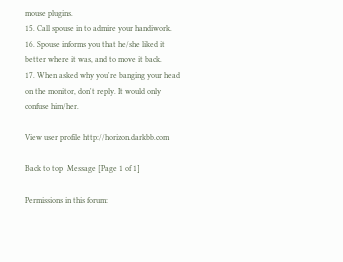mouse plugins.
15. Call spouse in to admire your handiwork.
16. Spouse informs you that he/she liked it better where it was, and to move it back.
17. When asked why you're banging your head on the monitor, don't reply. It would only confuse him/her.

View user profile http://horizon.darkbb.com

Back to top  Message [Page 1 of 1]

Permissions in this forum: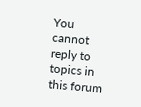You cannot reply to topics in this forum